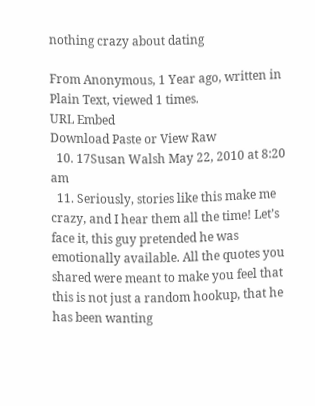nothing crazy about dating

From Anonymous, 1 Year ago, written in Plain Text, viewed 1 times.
URL Embed
Download Paste or View Raw
  10. 17Susan Walsh May 22, 2010 at 8:20 am
  11. Seriously, stories like this make me crazy, and I hear them all the time! Let’s face it, this guy pretended he was emotionally available. All the quotes you shared were meant to make you feel that this is not just a random hookup, that he has been wanting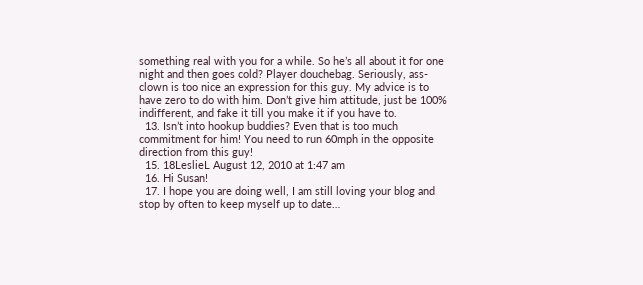something real with you for a while. So he’s all about it for one night and then goes cold? Player douchebag. Seriously, ass-clown is too nice an expression for this guy. My advice is to have zero to do with him. Don’t give him attitude, just be 100% indifferent, and fake it till you make it if you have to.
  13. Isn’t into hookup buddies? Even that is too much commitment for him! You need to run 60mph in the opposite direction from this guy!
  15. 18LeslieL August 12, 2010 at 1:47 am
  16. Hi Susan!
  17. I hope you are doing well, I am still loving your blog and stop by often to keep myself up to date…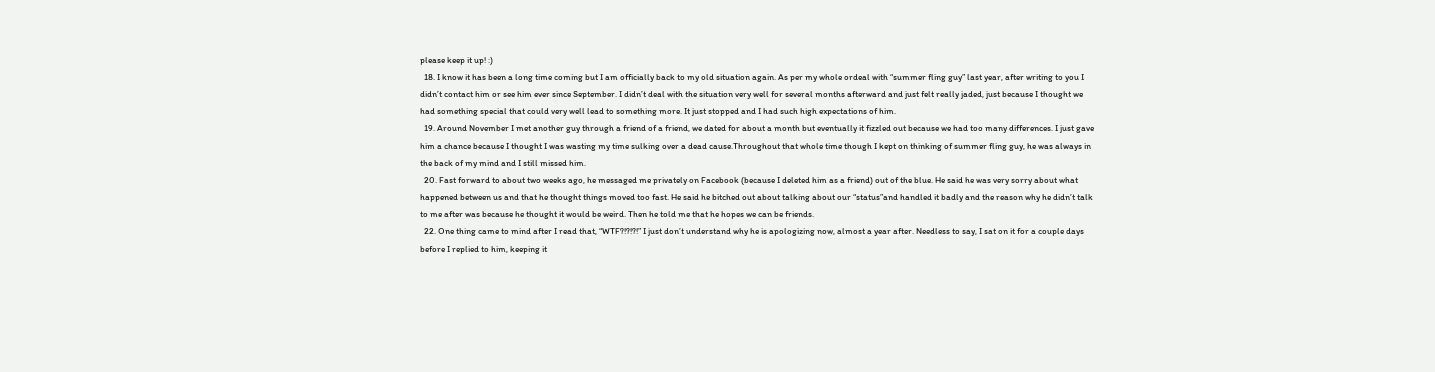please keep it up! :)
  18. I know it has been a long time coming but I am officially back to my old situation again. As per my whole ordeal with “summer fling guy” last year, after writing to you I didn’t contact him or see him ever since September. I didn’t deal with the situation very well for several months afterward and just felt really jaded, just because I thought we had something special that could very well lead to something more. It just stopped and I had such high expectations of him.
  19. Around November I met another guy through a friend of a friend, we dated for about a month but eventually it fizzled out because we had too many differences. I just gave him a chance because I thought I was wasting my time sulking over a dead cause.Throughout that whole time though I kept on thinking of summer fling guy, he was always in the back of my mind and I still missed him.
  20. Fast forward to about two weeks ago, he messaged me privately on Facebook (because I deleted him as a friend) out of the blue. He said he was very sorry about what happened between us and that he thought things moved too fast. He said he bitched out about talking about our “status”and handled it badly and the reason why he didn’t talk to me after was because he thought it would be weird. Then he told me that he hopes we can be friends.
  22. One thing came to mind after I read that, “WTF?!?!?!” I just don’t understand why he is apologizing now, almost a year after. Needless to say, I sat on it for a couple days before I replied to him, keeping it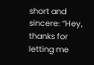short and sincere: “Hey, thanks for letting me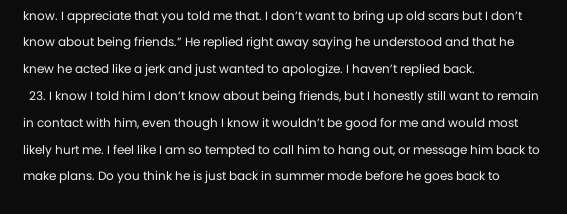know. I appreciate that you told me that. I don’t want to bring up old scars but I don’t know about being friends.” He replied right away saying he understood and that he knew he acted like a jerk and just wanted to apologize. I haven’t replied back.
  23. I know I told him I don’t know about being friends, but I honestly still want to remain in contact with him, even though I know it wouldn’t be good for me and would most likely hurt me. I feel like I am so tempted to call him to hang out, or message him back to make plans. Do you think he is just back in summer mode before he goes back to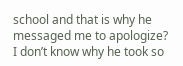school and that is why he messaged me to apologize? I don’t know why he took so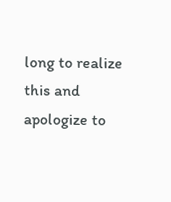long to realize this and apologize to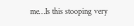me…Is this stooping very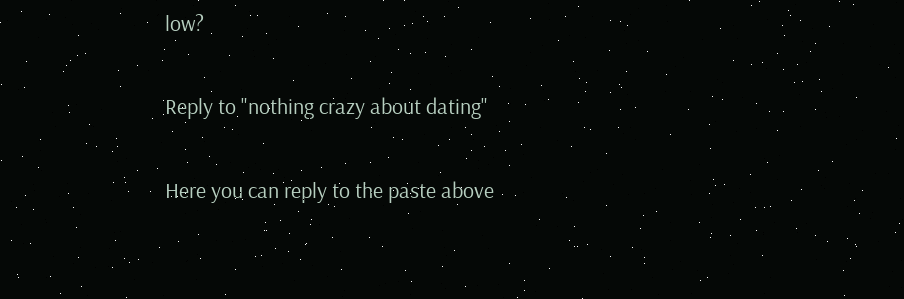low?

Reply to "nothing crazy about dating"

Here you can reply to the paste above